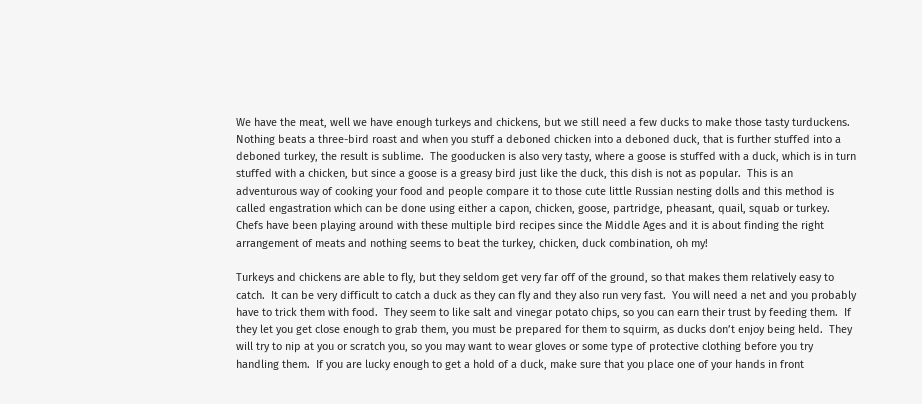We have the meat, well we have enough turkeys and chickens, but we still need a few ducks to make those tasty turduckens.  Nothing beats a three-bird roast and when you stuff a deboned chicken into a deboned duck, that is further stuffed into a deboned turkey, the result is sublime.  The gooducken is also very tasty, where a goose is stuffed with a duck, which is in turn stuffed with a chicken, but since a goose is a greasy bird just like the duck, this dish is not as popular.  This is an adventurous way of cooking your food and people compare it to those cute little Russian nesting dolls and this method is called engastration which can be done using either a capon, chicken, goose, partridge, pheasant, quail, squab or turkey.  Chefs have been playing around with these multiple bird recipes since the Middle Ages and it is about finding the right arrangement of meats and nothing seems to beat the turkey, chicken, duck combination, oh my!

Turkeys and chickens are able to fly, but they seldom get very far off of the ground, so that makes them relatively easy to catch.  It can be very difficult to catch a duck as they can fly and they also run very fast.  You will need a net and you probably have to trick them with food.  They seem to like salt and vinegar potato chips, so you can earn their trust by feeding them.  If they let you get close enough to grab them, you must be prepared for them to squirm, as ducks don’t enjoy being held.  They will try to nip at you or scratch you, so you may want to wear gloves or some type of protective clothing before you try handling them.  If you are lucky enough to get a hold of a duck, make sure that you place one of your hands in front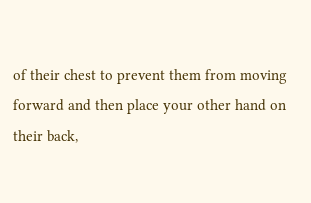of their chest to prevent them from moving forward and then place your other hand on their back,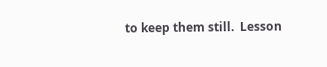to keep them still.  Lesson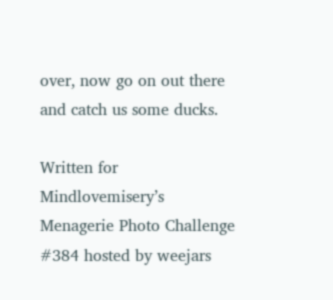over, now go on out there and catch us some ducks.

Written for Mindlovemisery’s Menagerie Photo Challenge #384 hosted by weejars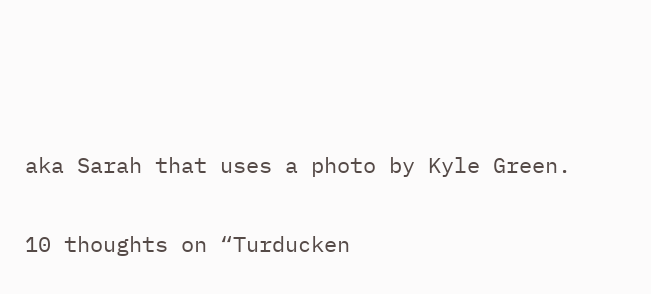aka Sarah that uses a photo by Kyle Green.

10 thoughts on “Turducken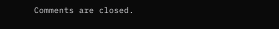Comments are closed.